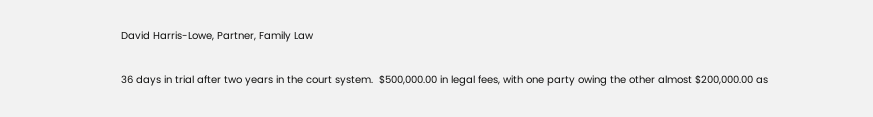David Harris-Lowe, Partner, Family Law

36 days in trial after two years in the court system.  $500,000.00 in legal fees, with one party owing the other almost $200,000.00 as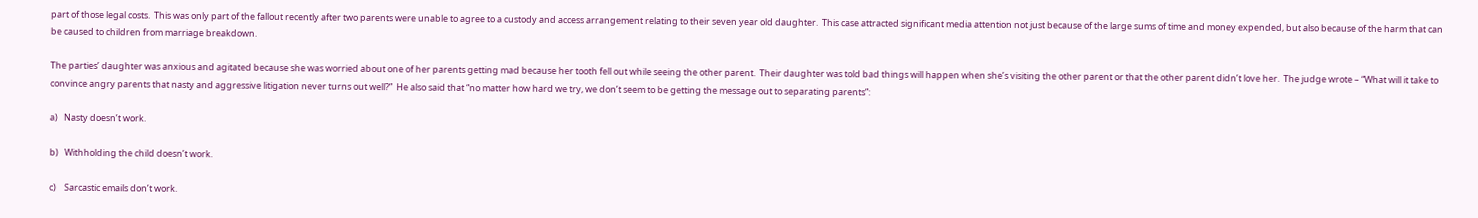part of those legal costs.  This was only part of the fallout recently after two parents were unable to agree to a custody and access arrangement relating to their seven year old daughter.  This case attracted significant media attention not just because of the large sums of time and money expended, but also because of the harm that can be caused to children from marriage breakdown.

The parties’ daughter was anxious and agitated because she was worried about one of her parents getting mad because her tooth fell out while seeing the other parent.  Their daughter was told bad things will happen when she’s visiting the other parent or that the other parent didn’t love her.  The judge wrote – “What will it take to convince angry parents that nasty and aggressive litigation never turns out well?”  He also said that “no matter how hard we try, we don’t seem to be getting the message out to separating parents”:

a)   Nasty doesn’t work.

b)   Withholding the child doesn’t work.

c)    Sarcastic emails don’t work.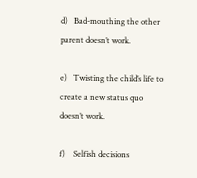d)   Bad-mouthing the other parent doesn’t work.

e)   Twisting the child’s life to create a new status quo doesn’t work.

f)    Selfish decisions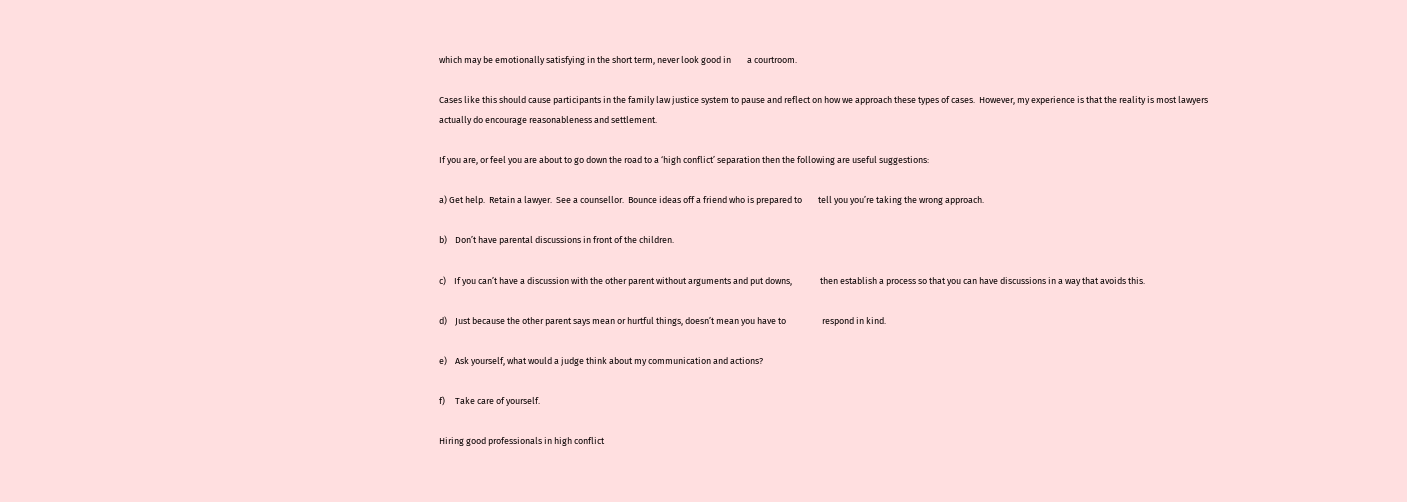which may be emotionally satisfying in the short term, never look good in        a courtroom.

Cases like this should cause participants in the family law justice system to pause and reflect on how we approach these types of cases.  However, my experience is that the reality is most lawyers actually do encourage reasonableness and settlement.

If you are, or feel you are about to go down the road to a ‘high conflict’ separation then the following are useful suggestions:

a) Get help.  Retain a lawyer.  See a counsellor.  Bounce ideas off a friend who is prepared to        tell you you’re taking the wrong approach.

b)    Don’t have parental discussions in front of the children.

c)    If you can’t have a discussion with the other parent without arguments and put downs,              then establish a process so that you can have discussions in a way that avoids this.

d)    Just because the other parent says mean or hurtful things, doesn’t mean you have to                  respond in kind.

e)    Ask yourself, what would a judge think about my communication and actions?

f)     Take care of yourself.

Hiring good professionals in high conflict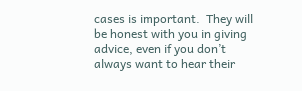cases is important.  They will be honest with you in giving advice, even if you don’t always want to hear their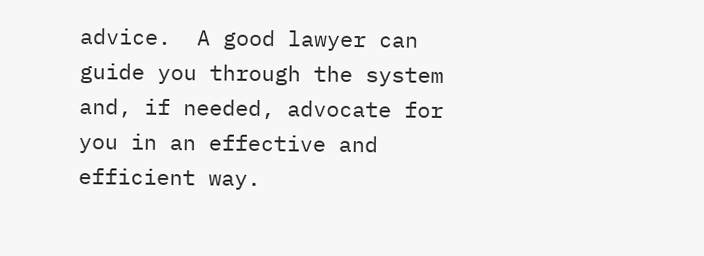advice.  A good lawyer can guide you through the system and, if needed, advocate for you in an effective and efficient way.